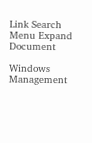Link Search Menu Expand Document

Windows Management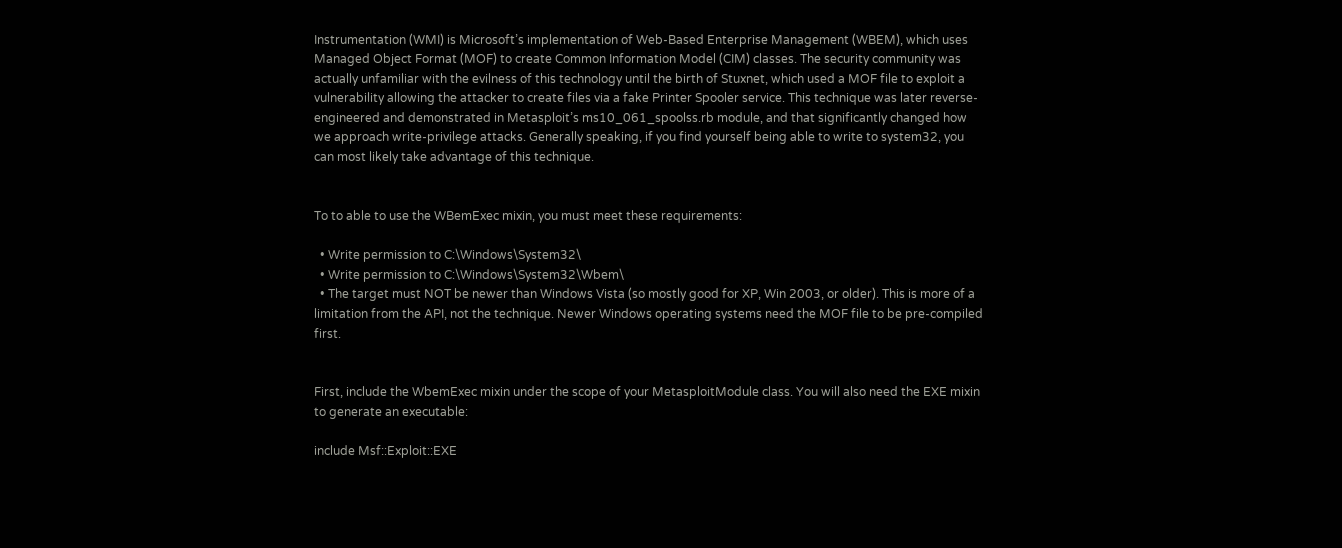Instrumentation (WMI) is Microsoft’s implementation of Web-Based Enterprise Management (WBEM), which uses Managed Object Format (MOF) to create Common Information Model (CIM) classes. The security community was actually unfamiliar with the evilness of this technology until the birth of Stuxnet, which used a MOF file to exploit a vulnerability allowing the attacker to create files via a fake Printer Spooler service. This technique was later reverse-engineered and demonstrated in Metasploit’s ms10_061_spoolss.rb module, and that significantly changed how we approach write-privilege attacks. Generally speaking, if you find yourself being able to write to system32, you can most likely take advantage of this technique.


To to able to use the WBemExec mixin, you must meet these requirements:

  • Write permission to C:\Windows\System32\
  • Write permission to C:\Windows\System32\Wbem\
  • The target must NOT be newer than Windows Vista (so mostly good for XP, Win 2003, or older). This is more of a limitation from the API, not the technique. Newer Windows operating systems need the MOF file to be pre-compiled first.


First, include the WbemExec mixin under the scope of your MetasploitModule class. You will also need the EXE mixin to generate an executable:

include Msf::Exploit::EXE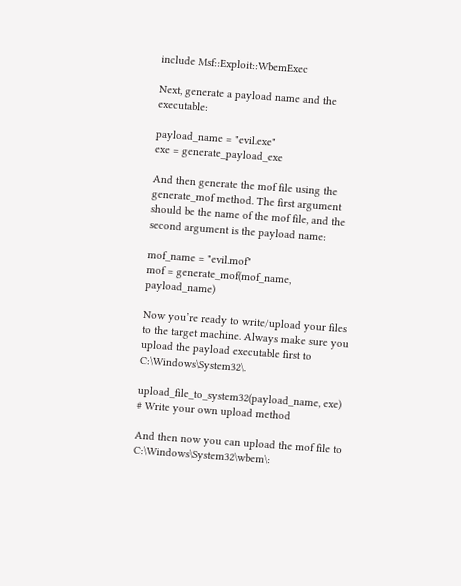include Msf::Exploit::WbemExec

Next, generate a payload name and the executable:

payload_name = "evil.exe"
exe = generate_payload_exe

And then generate the mof file using the generate_mof method. The first argument should be the name of the mof file, and the second argument is the payload name:

mof_name = "evil.mof"
mof = generate_mof(mof_name, payload_name)

Now you’re ready to write/upload your files to the target machine. Always make sure you upload the payload executable first to C:\Windows\System32\.

upload_file_to_system32(payload_name, exe) # Write your own upload method

And then now you can upload the mof file to C:\Windows\System32\wbem\: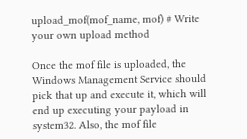upload_mof(mof_name, mof) # Write your own upload method

Once the mof file is uploaded, the Windows Management Service should pick that up and execute it, which will end up executing your payload in system32. Also, the mof file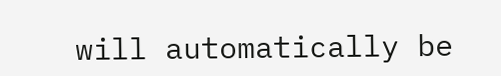will automatically be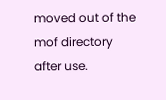moved out of the mof directory after use.